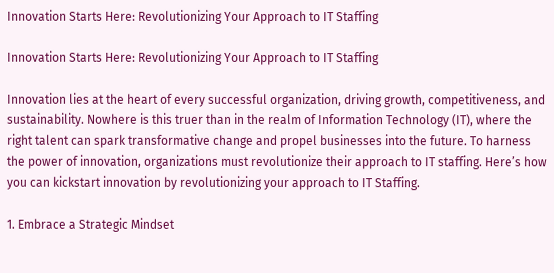Innovation Starts Here: Revolutionizing Your Approach to IT Staffing

Innovation Starts Here: Revolutionizing Your Approach to IT Staffing

Innovation lies at the heart of every successful organization, driving growth, competitiveness, and sustainability. Nowhere is this truer than in the realm of Information Technology (IT), where the right talent can spark transformative change and propel businesses into the future. To harness the power of innovation, organizations must revolutionize their approach to IT staffing. Here’s how you can kickstart innovation by revolutionizing your approach to IT Staffing.

1. Embrace a Strategic Mindset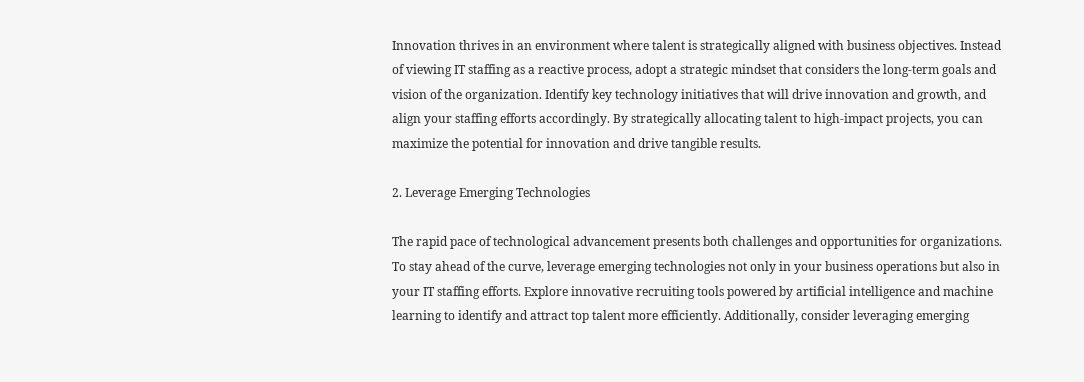Innovation thrives in an environment where talent is strategically aligned with business objectives. Instead of viewing IT staffing as a reactive process, adopt a strategic mindset that considers the long-term goals and vision of the organization. Identify key technology initiatives that will drive innovation and growth, and align your staffing efforts accordingly. By strategically allocating talent to high-impact projects, you can maximize the potential for innovation and drive tangible results.

2. Leverage Emerging Technologies

The rapid pace of technological advancement presents both challenges and opportunities for organizations. To stay ahead of the curve, leverage emerging technologies not only in your business operations but also in your IT staffing efforts. Explore innovative recruiting tools powered by artificial intelligence and machine learning to identify and attract top talent more efficiently. Additionally, consider leveraging emerging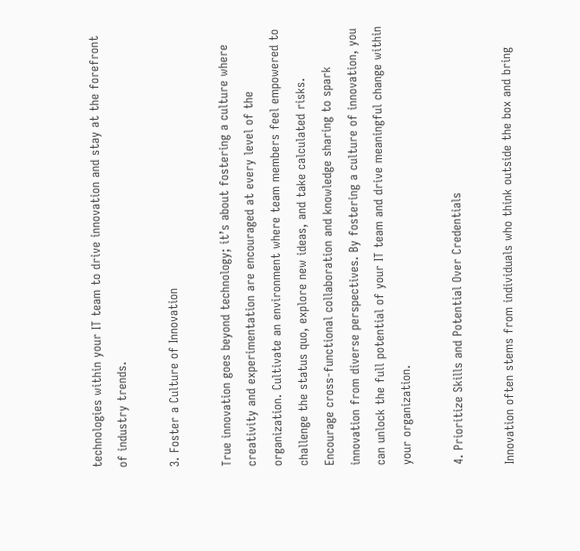technologies within your IT team to drive innovation and stay at the forefront of industry trends.

3. Foster a Culture of Innovation

True innovation goes beyond technology; it’s about fostering a culture where creativity and experimentation are encouraged at every level of the organization. Cultivate an environment where team members feel empowered to challenge the status quo, explore new ideas, and take calculated risks. Encourage cross-functional collaboration and knowledge sharing to spark innovation from diverse perspectives. By fostering a culture of innovation, you can unlock the full potential of your IT team and drive meaningful change within your organization.

4. Prioritize Skills and Potential Over Credentials

Innovation often stems from individuals who think outside the box and bring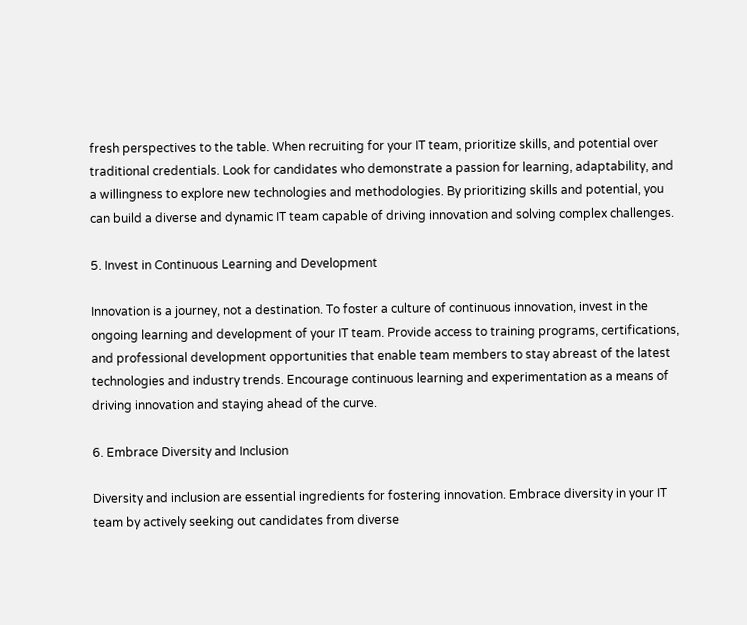fresh perspectives to the table. When recruiting for your IT team, prioritize skills, and potential over traditional credentials. Look for candidates who demonstrate a passion for learning, adaptability, and a willingness to explore new technologies and methodologies. By prioritizing skills and potential, you can build a diverse and dynamic IT team capable of driving innovation and solving complex challenges.

5. Invest in Continuous Learning and Development

Innovation is a journey, not a destination. To foster a culture of continuous innovation, invest in the ongoing learning and development of your IT team. Provide access to training programs, certifications, and professional development opportunities that enable team members to stay abreast of the latest technologies and industry trends. Encourage continuous learning and experimentation as a means of driving innovation and staying ahead of the curve.

6. Embrace Diversity and Inclusion

Diversity and inclusion are essential ingredients for fostering innovation. Embrace diversity in your IT team by actively seeking out candidates from diverse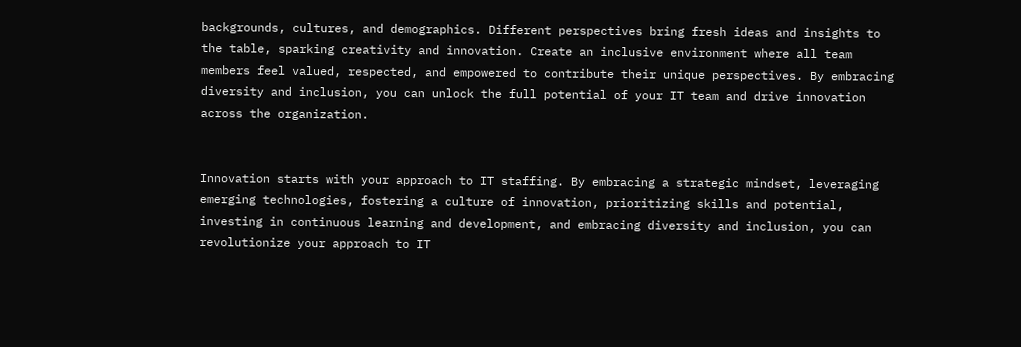backgrounds, cultures, and demographics. Different perspectives bring fresh ideas and insights to the table, sparking creativity and innovation. Create an inclusive environment where all team members feel valued, respected, and empowered to contribute their unique perspectives. By embracing diversity and inclusion, you can unlock the full potential of your IT team and drive innovation across the organization.


Innovation starts with your approach to IT staffing. By embracing a strategic mindset, leveraging emerging technologies, fostering a culture of innovation, prioritizing skills and potential, investing in continuous learning and development, and embracing diversity and inclusion, you can revolutionize your approach to IT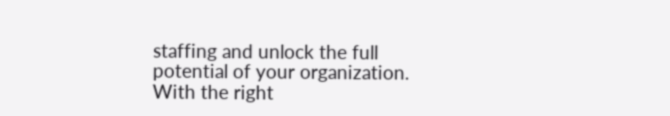staffing and unlock the full potential of your organization. With the right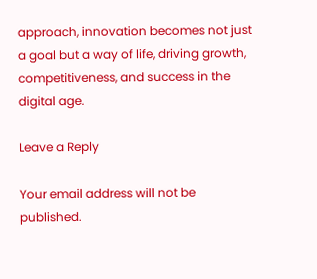approach, innovation becomes not just a goal but a way of life, driving growth, competitiveness, and success in the digital age.

Leave a Reply

Your email address will not be published.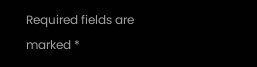Required fields are marked *